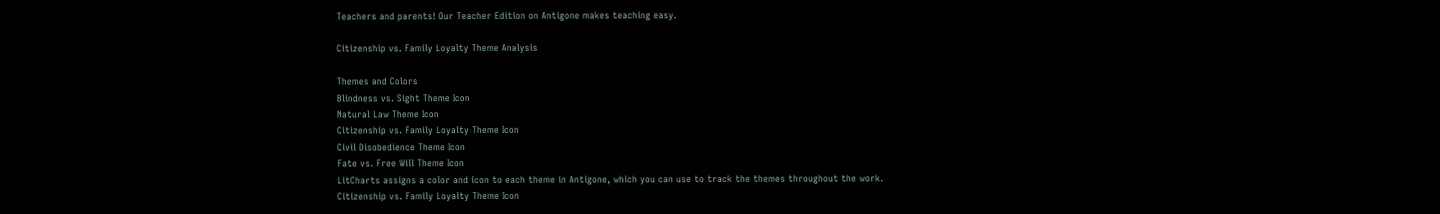Teachers and parents! Our Teacher Edition on Antigone makes teaching easy.

Citizenship vs. Family Loyalty Theme Analysis

Themes and Colors
Blindness vs. Sight Theme Icon
Natural Law Theme Icon
Citizenship vs. Family Loyalty Theme Icon
Civil Disobedience Theme Icon
Fate vs. Free Will Theme Icon
LitCharts assigns a color and icon to each theme in Antigone, which you can use to track the themes throughout the work.
Citizenship vs. Family Loyalty Theme Icon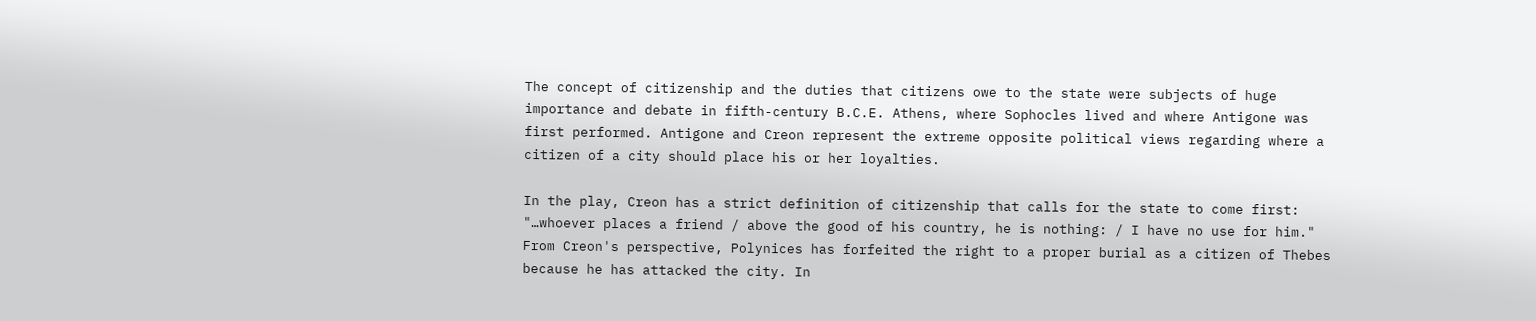The concept of citizenship and the duties that citizens owe to the state were subjects of huge importance and debate in fifth-century B.C.E. Athens, where Sophocles lived and where Antigone was first performed. Antigone and Creon represent the extreme opposite political views regarding where a citizen of a city should place his or her loyalties.

In the play, Creon has a strict definition of citizenship that calls for the state to come first: "…whoever places a friend / above the good of his country, he is nothing: / I have no use for him." From Creon's perspective, Polynices has forfeited the right to a proper burial as a citizen of Thebes because he has attacked the city. In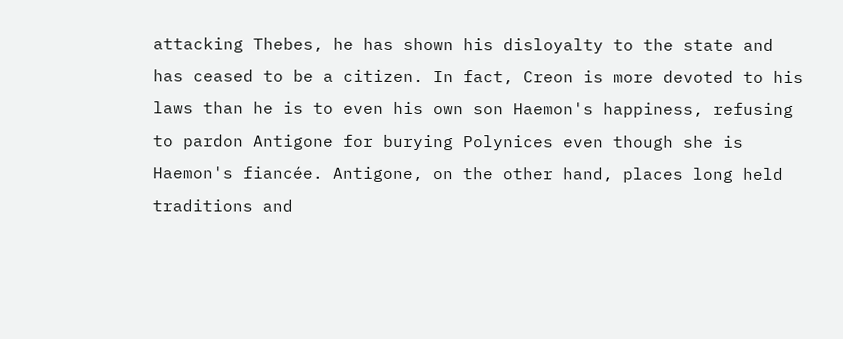attacking Thebes, he has shown his disloyalty to the state and has ceased to be a citizen. In fact, Creon is more devoted to his laws than he is to even his own son Haemon's happiness, refusing to pardon Antigone for burying Polynices even though she is Haemon's fiancée. Antigone, on the other hand, places long held traditions and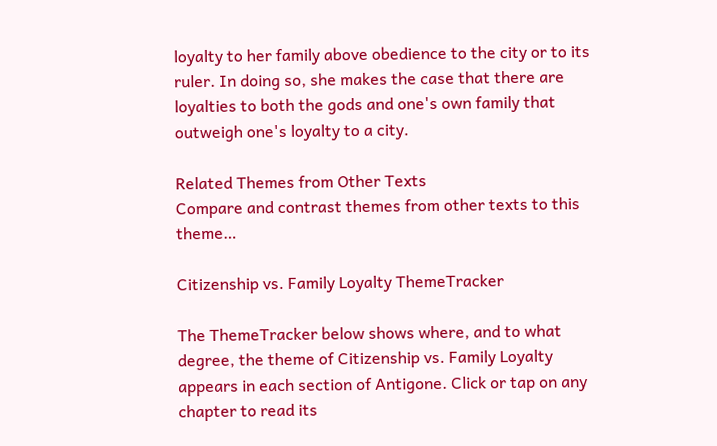loyalty to her family above obedience to the city or to its ruler. In doing so, she makes the case that there are loyalties to both the gods and one's own family that outweigh one's loyalty to a city.

Related Themes from Other Texts
Compare and contrast themes from other texts to this theme…

Citizenship vs. Family Loyalty ThemeTracker

The ThemeTracker below shows where, and to what degree, the theme of Citizenship vs. Family Loyalty appears in each section of Antigone. Click or tap on any chapter to read its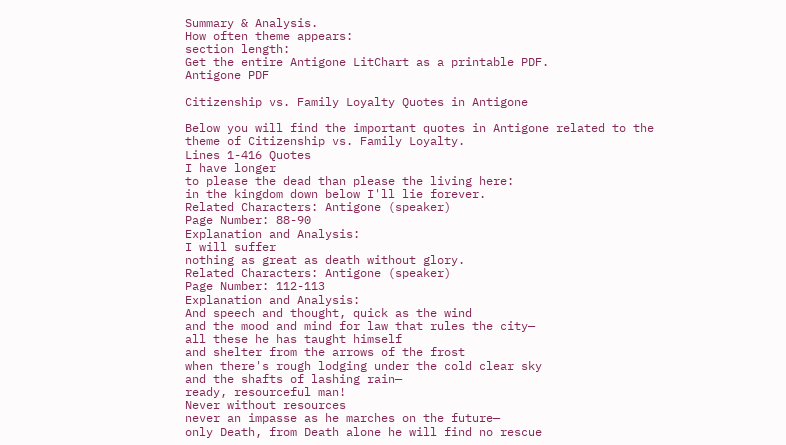Summary & Analysis.
How often theme appears:
section length:
Get the entire Antigone LitChart as a printable PDF.
Antigone PDF

Citizenship vs. Family Loyalty Quotes in Antigone

Below you will find the important quotes in Antigone related to the theme of Citizenship vs. Family Loyalty.
Lines 1-416 Quotes
I have longer
to please the dead than please the living here:
in the kingdom down below I'll lie forever.
Related Characters: Antigone (speaker)
Page Number: 88-90
Explanation and Analysis:
I will suffer
nothing as great as death without glory.
Related Characters: Antigone (speaker)
Page Number: 112-113
Explanation and Analysis:
And speech and thought, quick as the wind
and the mood and mind for law that rules the city—
all these he has taught himself
and shelter from the arrows of the frost
when there's rough lodging under the cold clear sky
and the shafts of lashing rain—
ready, resourceful man!
Never without resources
never an impasse as he marches on the future—
only Death, from Death alone he will find no rescue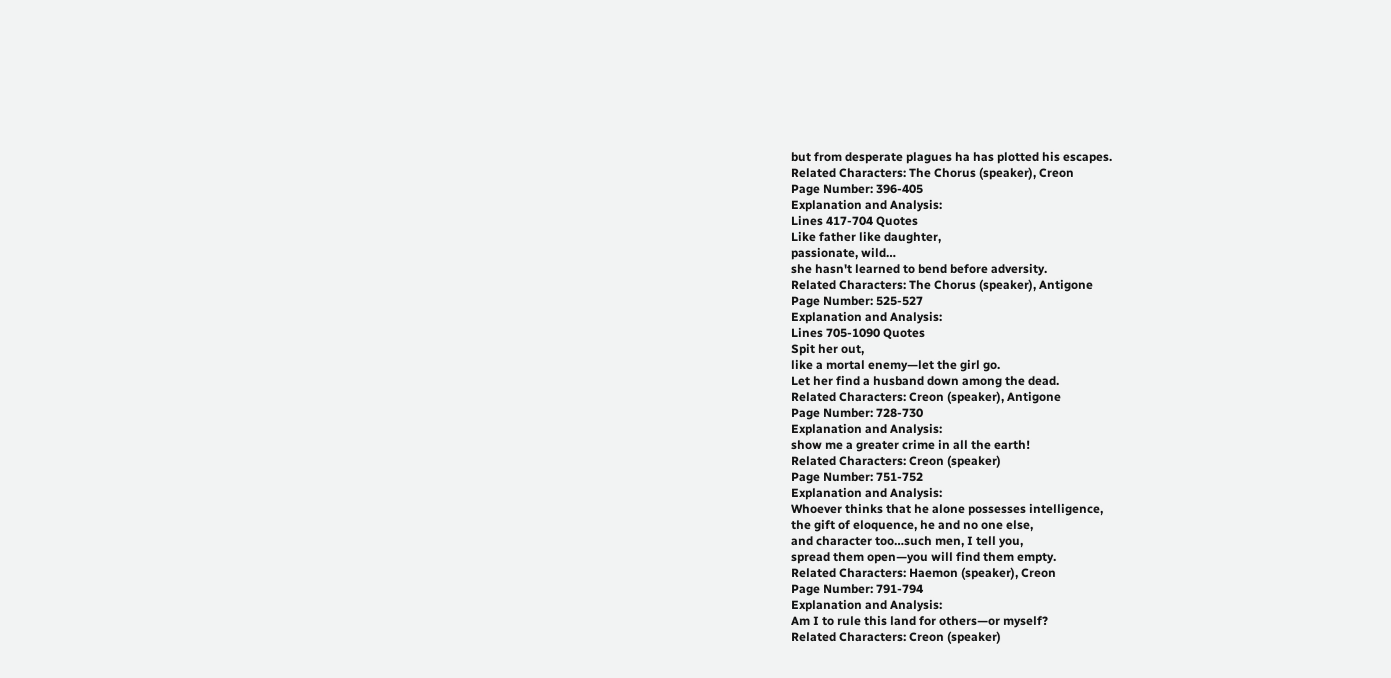but from desperate plagues ha has plotted his escapes.
Related Characters: The Chorus (speaker), Creon
Page Number: 396-405
Explanation and Analysis:
Lines 417-704 Quotes
Like father like daughter,
passionate, wild…
she hasn't learned to bend before adversity.
Related Characters: The Chorus (speaker), Antigone
Page Number: 525-527
Explanation and Analysis:
Lines 705-1090 Quotes
Spit her out,
like a mortal enemy—let the girl go.
Let her find a husband down among the dead.
Related Characters: Creon (speaker), Antigone
Page Number: 728-730
Explanation and Analysis:
show me a greater crime in all the earth!
Related Characters: Creon (speaker)
Page Number: 751-752
Explanation and Analysis:
Whoever thinks that he alone possesses intelligence,
the gift of eloquence, he and no one else,
and character too…such men, I tell you,
spread them open—you will find them empty.
Related Characters: Haemon (speaker), Creon
Page Number: 791-794
Explanation and Analysis:
Am I to rule this land for others—or myself?
Related Characters: Creon (speaker)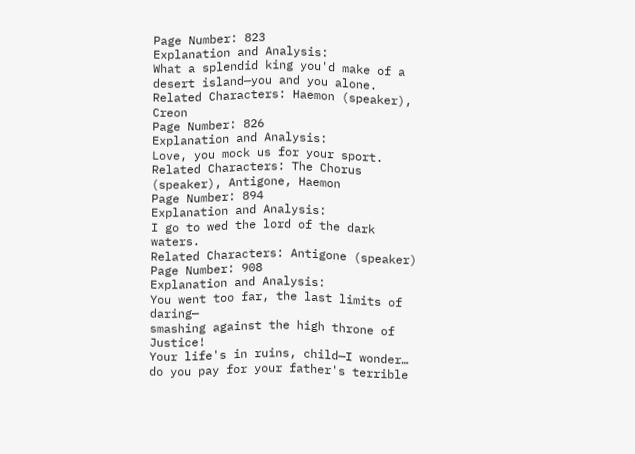Page Number: 823
Explanation and Analysis:
What a splendid king you'd make of a desert island—you and you alone.
Related Characters: Haemon (speaker), Creon
Page Number: 826
Explanation and Analysis:
Love, you mock us for your sport.
Related Characters: The Chorus (speaker), Antigone, Haemon
Page Number: 894
Explanation and Analysis:
I go to wed the lord of the dark waters.
Related Characters: Antigone (speaker)
Page Number: 908
Explanation and Analysis:
You went too far, the last limits of daring—
smashing against the high throne of Justice!
Your life's in ruins, child—I wonder…
do you pay for your father's terrible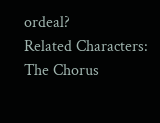ordeal?
Related Characters: The Chorus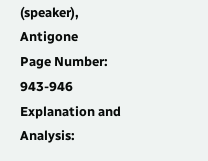(speaker), Antigone
Page Number: 943-946
Explanation and Analysis: